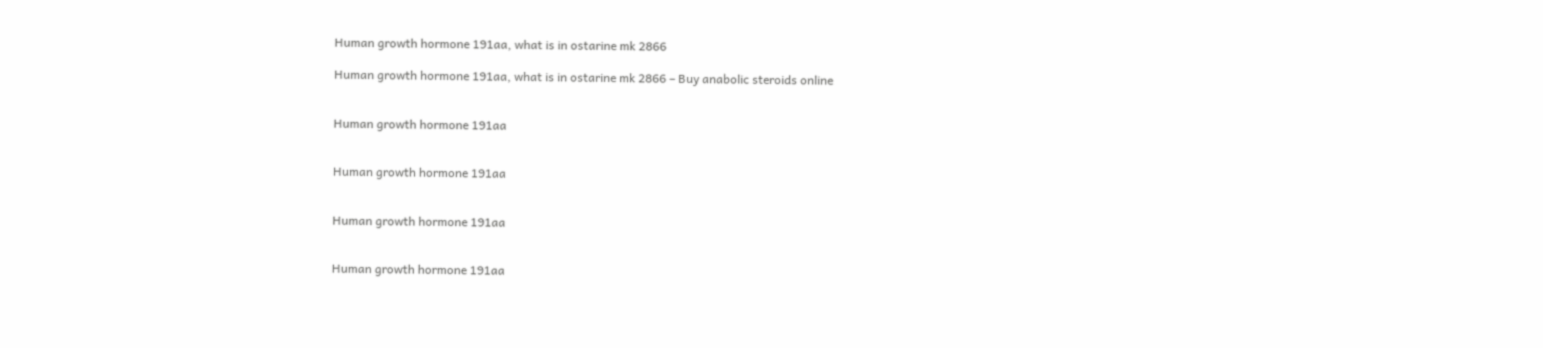Human growth hormone 191aa, what is in ostarine mk 2866

Human growth hormone 191aa, what is in ostarine mk 2866 – Buy anabolic steroids online


Human growth hormone 191aa


Human growth hormone 191aa


Human growth hormone 191aa


Human growth hormone 191aa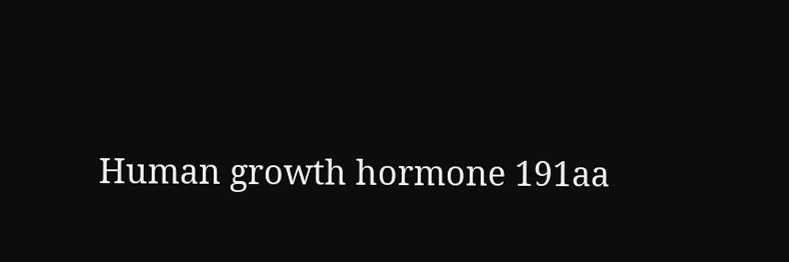Human growth hormone 191aa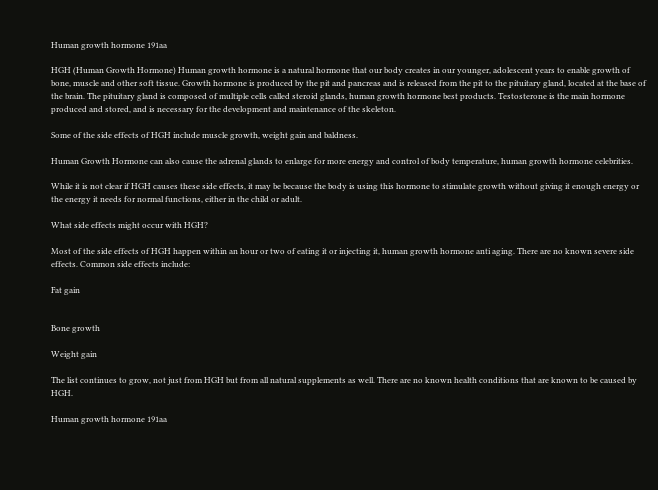Human growth hormone 191aa

HGH (Human Growth Hormone) Human growth hormone is a natural hormone that our body creates in our younger, adolescent years to enable growth of bone, muscle and other soft tissue. Growth hormone is produced by the pit and pancreas and is released from the pit to the pituitary gland, located at the base of the brain. The pituitary gland is composed of multiple cells called steroid glands, human growth hormone best products. Testosterone is the main hormone produced and stored, and is necessary for the development and maintenance of the skeleton.

Some of the side effects of HGH include muscle growth, weight gain and baldness.

Human Growth Hormone can also cause the adrenal glands to enlarge for more energy and control of body temperature, human growth hormone celebrities.

While it is not clear if HGH causes these side effects, it may be because the body is using this hormone to stimulate growth without giving it enough energy or the energy it needs for normal functions, either in the child or adult.

What side effects might occur with HGH?

Most of the side effects of HGH happen within an hour or two of eating it or injecting it, human growth hormone anti aging. There are no known severe side effects. Common side effects include:

Fat gain


Bone growth

Weight gain

The list continues to grow, not just from HGH but from all natural supplements as well. There are no known health conditions that are known to be caused by HGH.

Human growth hormone 191aa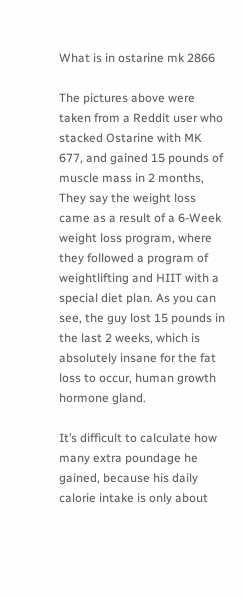What is in ostarine mk 2866

The pictures above were taken from a Reddit user who stacked Ostarine with MK 677, and gained 15 pounds of muscle mass in 2 months, They say the weight loss came as a result of a 6-Week weight loss program, where they followed a program of weightlifting and HIIT with a special diet plan. As you can see, the guy lost 15 pounds in the last 2 weeks, which is absolutely insane for the fat loss to occur, human growth hormone gland.

It’s difficult to calculate how many extra poundage he gained, because his daily calorie intake is only about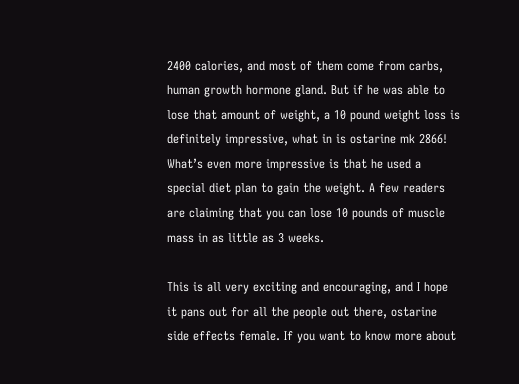2400 calories, and most of them come from carbs, human growth hormone gland. But if he was able to lose that amount of weight, a 10 pound weight loss is definitely impressive, what in is ostarine mk 2866! What’s even more impressive is that he used a special diet plan to gain the weight. A few readers are claiming that you can lose 10 pounds of muscle mass in as little as 3 weeks.

This is all very exciting and encouraging, and I hope it pans out for all the people out there, ostarine side effects female. If you want to know more about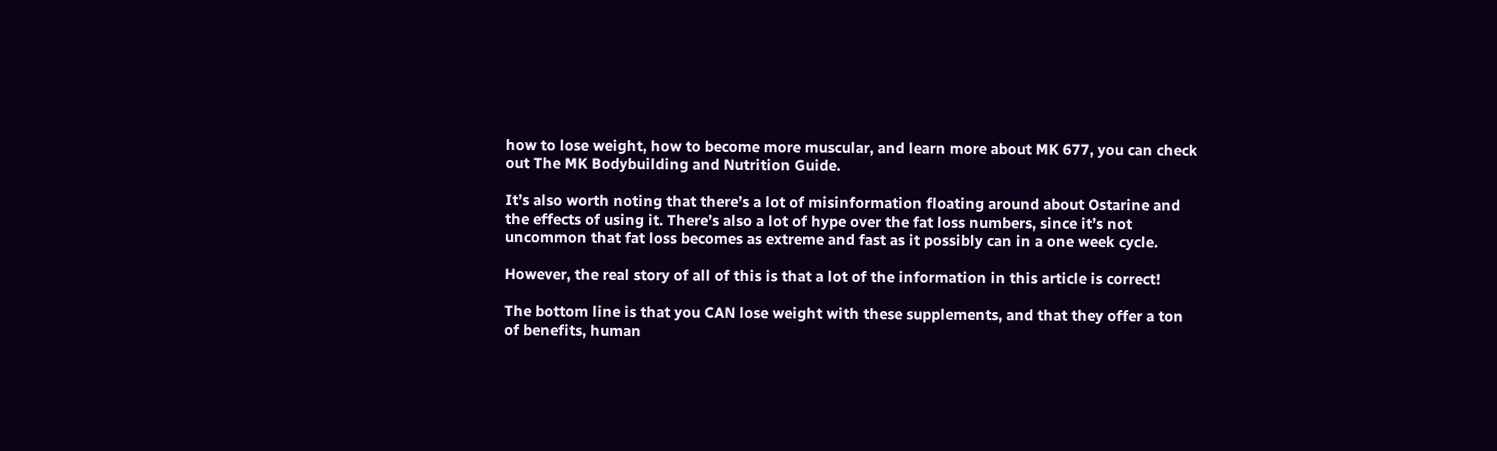how to lose weight, how to become more muscular, and learn more about MK 677, you can check out The MK Bodybuilding and Nutrition Guide.

It’s also worth noting that there’s a lot of misinformation floating around about Ostarine and the effects of using it. There’s also a lot of hype over the fat loss numbers, since it’s not uncommon that fat loss becomes as extreme and fast as it possibly can in a one week cycle.

However, the real story of all of this is that a lot of the information in this article is correct!

The bottom line is that you CAN lose weight with these supplements, and that they offer a ton of benefits, human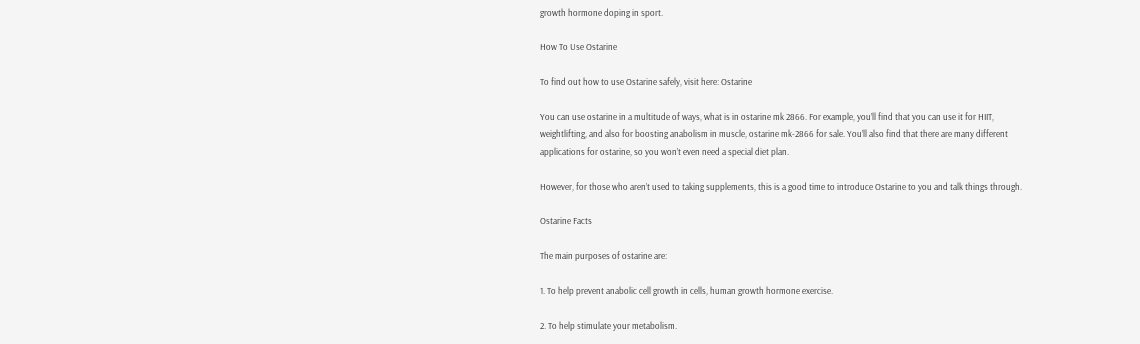growth hormone doping in sport.

How To Use Ostarine

To find out how to use Ostarine safely, visit here: Ostarine

You can use ostarine in a multitude of ways, what is in ostarine mk 2866. For example, you’ll find that you can use it for HIIT, weightlifting, and also for boosting anabolism in muscle, ostarine mk-2866 for sale. You’ll also find that there are many different applications for ostarine, so you won’t even need a special diet plan.

However, for those who aren’t used to taking supplements, this is a good time to introduce Ostarine to you and talk things through.

Ostarine Facts

The main purposes of ostarine are:

1. To help prevent anabolic cell growth in cells, human growth hormone exercise.

2. To help stimulate your metabolism.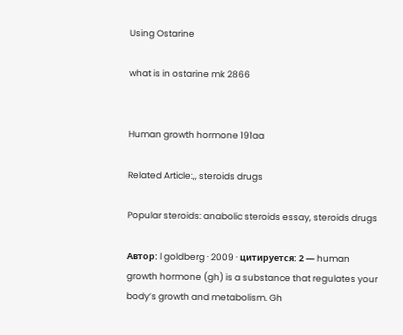Using Ostarine

what is in ostarine mk 2866


Human growth hormone 191aa

Related Article:,, steroids drugs

Popular steroids: anabolic steroids essay, steroids drugs

Автор: l goldberg · 2009 · цитируется: 2 — human growth hormone (gh) is a substance that regulates your body’s growth and metabolism. Gh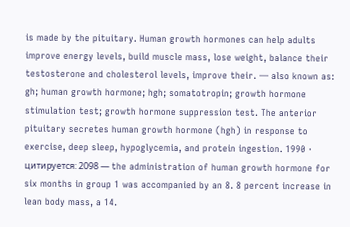is made by the pituitary. Human growth hormones can help adults improve energy levels, build muscle mass, lose weight, balance their testosterone and cholesterol levels, improve their. — also known as: gh; human growth hormone; hgh; somatotropin; growth hormone stimulation test; growth hormone suppression test. The anterior pituitary secretes human growth hormone (hgh) in response to exercise, deep sleep, hypoglycemia, and protein ingestion. 1990 · цитируется: 2098 — the administration of human growth hormone for six months in group 1 was accompanied by an 8. 8 percent increase in lean body mass, a 14.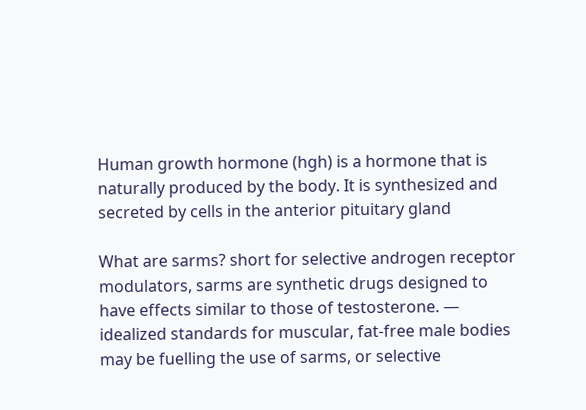Human growth hormone (hgh) is a hormone that is naturally produced by the body. It is synthesized and secreted by cells in the anterior pituitary gland

What are sarms? short for selective androgen receptor modulators, sarms are synthetic drugs designed to have effects similar to those of testosterone. — idealized standards for muscular, fat-free male bodies may be fuelling the use of sarms, or selective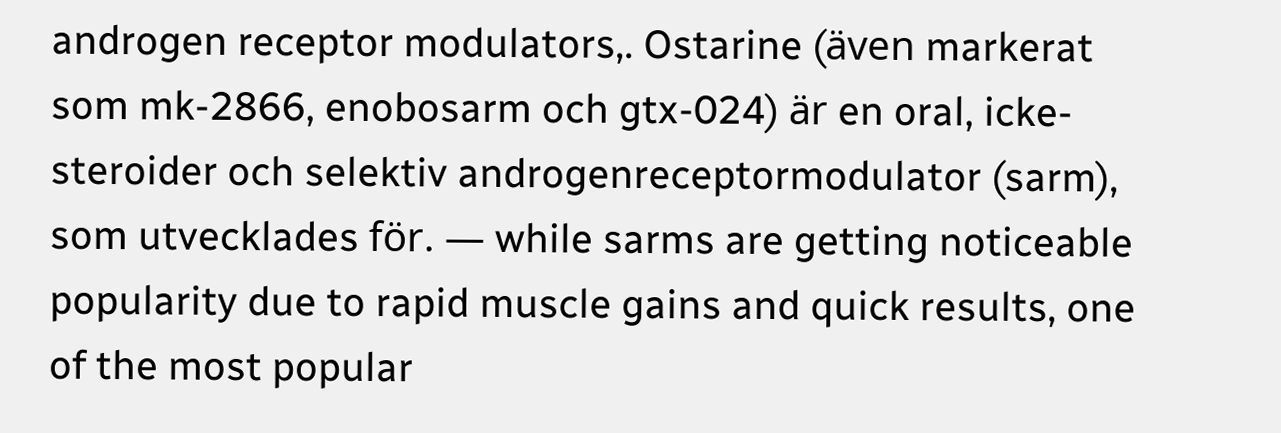androgen receptor modulators,. Ostarine (även markerat som mk-2866, enobosarm och gtx-024) är en oral, icke-steroider och selektiv androgenreceptormodulator (sarm), som utvecklades för. — while sarms are getting noticeable popularity due to rapid muscle gains and quick results, one of the most popular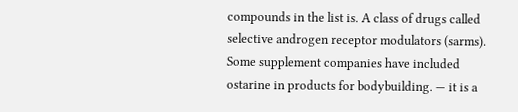compounds in the list is. A class of drugs called selective androgen receptor modulators (sarms). Some supplement companies have included ostarine in products for bodybuilding. — it is a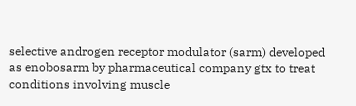selective androgen receptor modulator (sarm) developed as enobosarm by pharmaceutical company gtx to treat conditions involving muscle